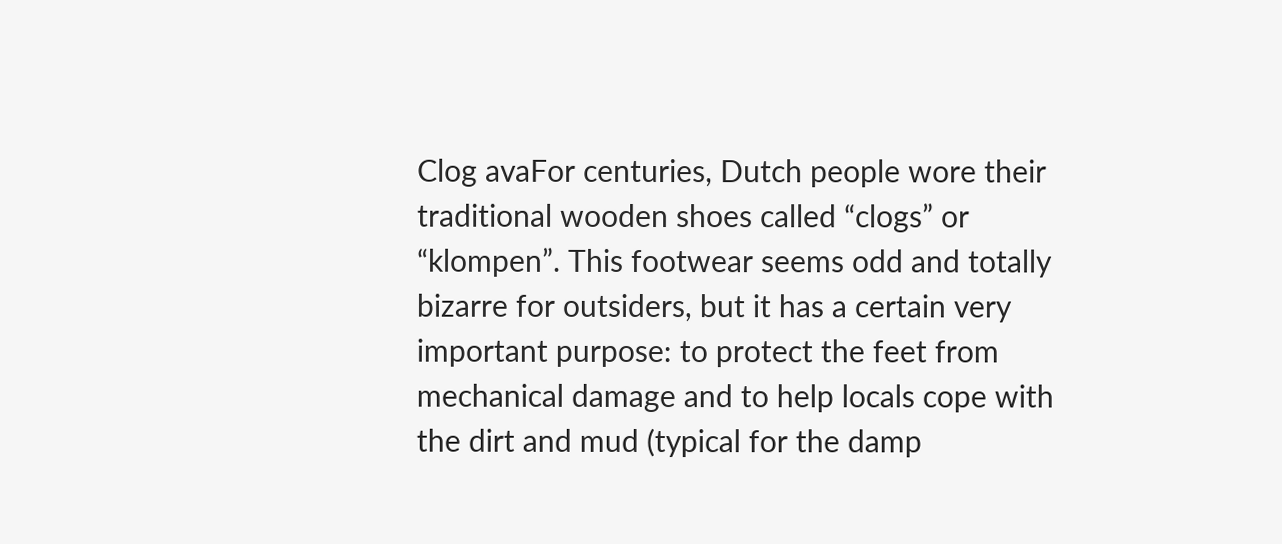Clog avaFor centuries, Dutch people wore their traditional wooden shoes called “clogs” or “klompen”. This footwear seems odd and totally bizarre for outsiders, but it has a certain very important purpose: to protect the feet from mechanical damage and to help locals cope with the dirt and mud (typical for the damp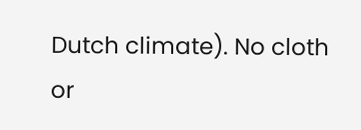Dutch climate). No cloth or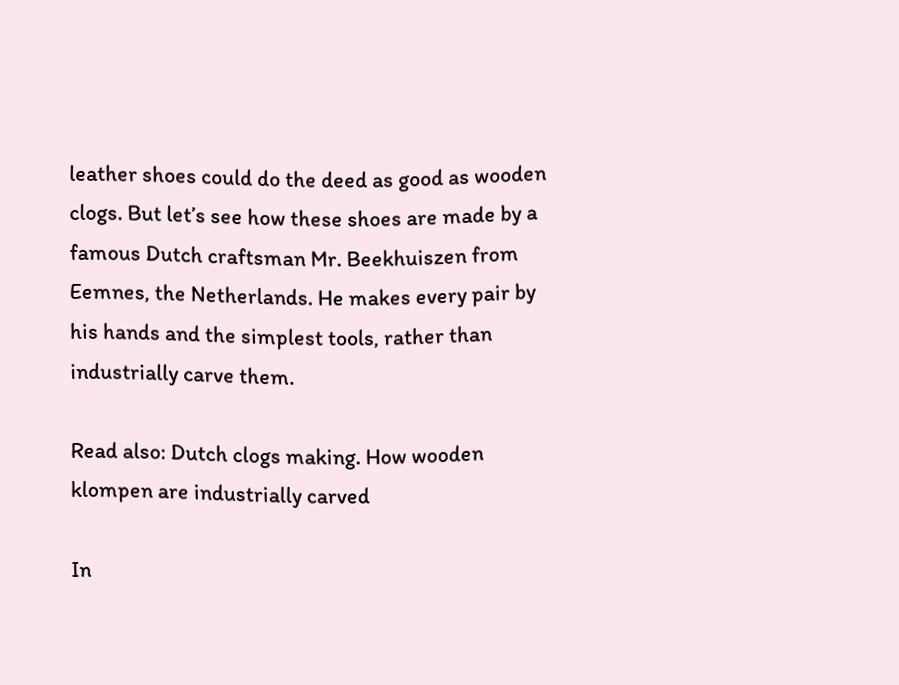leather shoes could do the deed as good as wooden clogs. But let’s see how these shoes are made by a famous Dutch craftsman Mr. Beekhuiszen from Eemnes, the Netherlands. He makes every pair by his hands and the simplest tools, rather than industrially carve them.

Read also: Dutch clogs making. How wooden klompen are industrially carved

In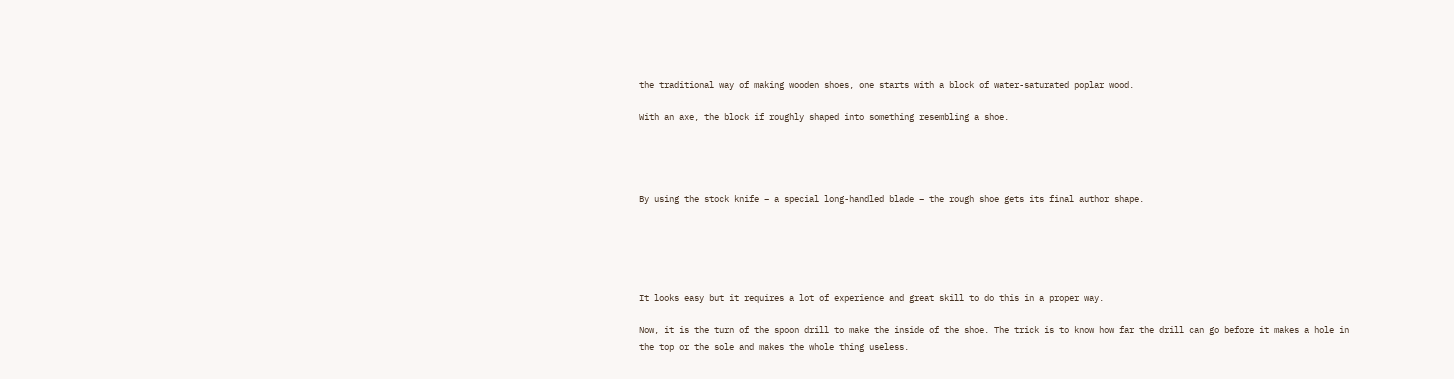the traditional way of making wooden shoes, one starts with a block of water-saturated poplar wood.

With an axe, the block if roughly shaped into something resembling a shoe.




By using the stock knife – a special long-handled blade – the rough shoe gets its final author shape.





It looks easy but it requires a lot of experience and great skill to do this in a proper way.

Now, it is the turn of the spoon drill to make the inside of the shoe. The trick is to know how far the drill can go before it makes a hole in the top or the sole and makes the whole thing useless.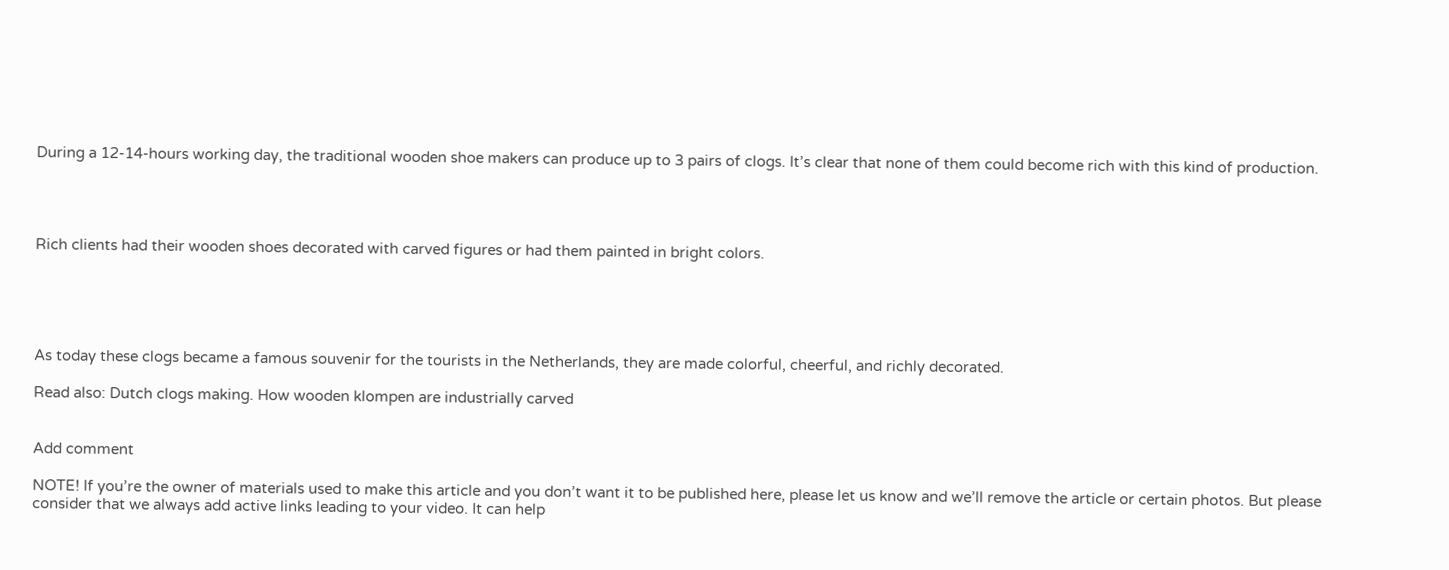During a 12-14-hours working day, the traditional wooden shoe makers can produce up to 3 pairs of clogs. It’s clear that none of them could become rich with this kind of production.




Rich clients had their wooden shoes decorated with carved figures or had them painted in bright colors.





As today these clogs became a famous souvenir for the tourists in the Netherlands, they are made colorful, cheerful, and richly decorated.

Read also: Dutch clogs making. How wooden klompen are industrially carved


Add comment

NOTE! If you’re the owner of materials used to make this article and you don’t want it to be published here, please let us know and we’ll remove the article or certain photos. But please consider that we always add active links leading to your video. It can help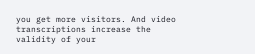you get more visitors. And video transcriptions increase the validity of your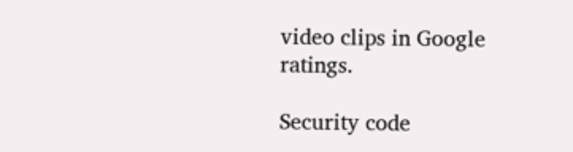video clips in Google ratings.

Security code